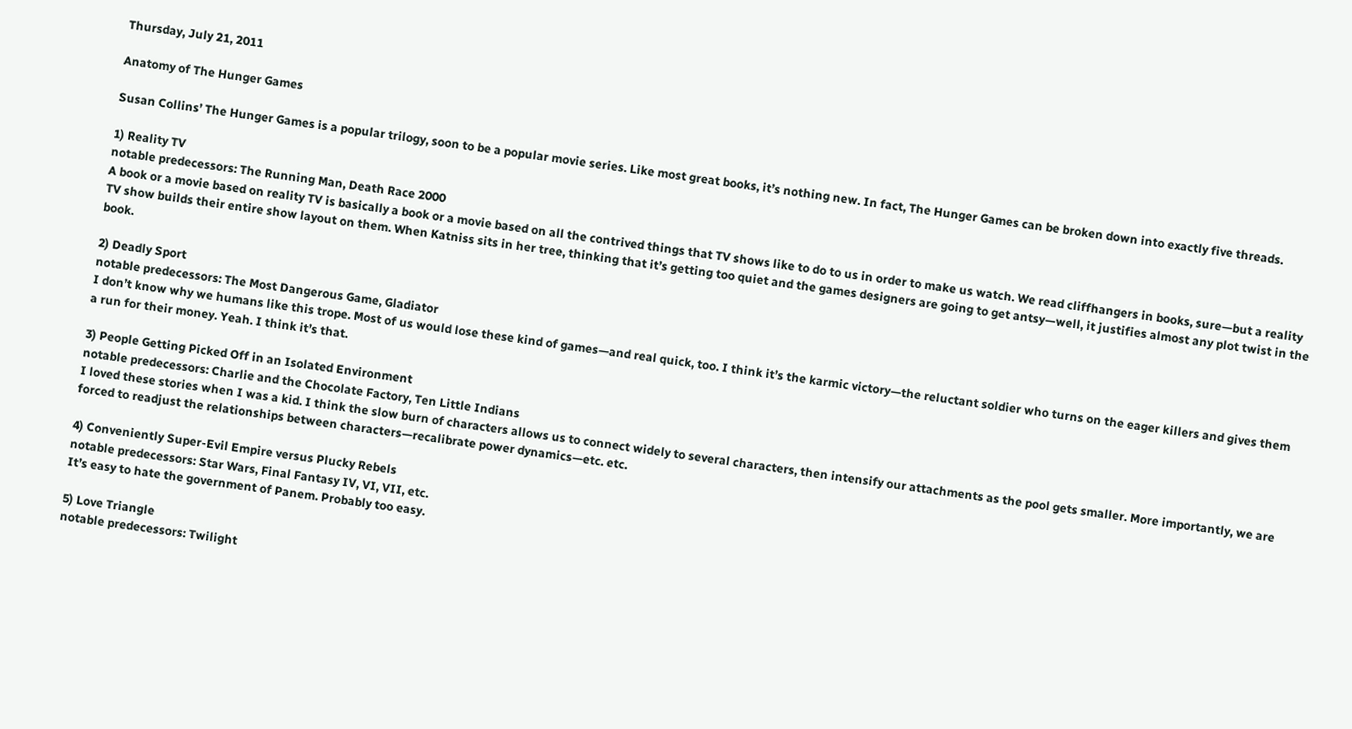Thursday, July 21, 2011

Anatomy of The Hunger Games

Susan Collins’ The Hunger Games is a popular trilogy, soon to be a popular movie series. Like most great books, it’s nothing new. In fact, The Hunger Games can be broken down into exactly five threads.

1) Reality TV
notable predecessors: The Running Man, Death Race 2000
A book or a movie based on reality TV is basically a book or a movie based on all the contrived things that TV shows like to do to us in order to make us watch. We read cliffhangers in books, sure—but a reality TV show builds their entire show layout on them. When Katniss sits in her tree, thinking that it’s getting too quiet and the games designers are going to get antsy—well, it justifies almost any plot twist in the book.

2) Deadly Sport
notable predecessors: The Most Dangerous Game, Gladiator
I don’t know why we humans like this trope. Most of us would lose these kind of games—and real quick, too. I think it’s the karmic victory—the reluctant soldier who turns on the eager killers and gives them a run for their money. Yeah. I think it’s that.

3) People Getting Picked Off in an Isolated Environment
notable predecessors: Charlie and the Chocolate Factory, Ten Little Indians
I loved these stories when I was a kid. I think the slow burn of characters allows us to connect widely to several characters, then intensify our attachments as the pool gets smaller. More importantly, we are forced to readjust the relationships between characters—recalibrate power dynamics—etc. etc.

4) Conveniently Super-Evil Empire versus Plucky Rebels
notable predecessors: Star Wars, Final Fantasy IV, VI, VII, etc.
It’s easy to hate the government of Panem. Probably too easy.

5) Love Triangle
notable predecessors: Twilight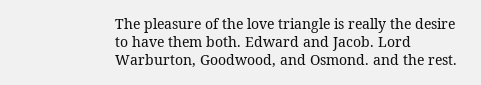The pleasure of the love triangle is really the desire to have them both. Edward and Jacob. Lord Warburton, Goodwood, and Osmond. and the rest.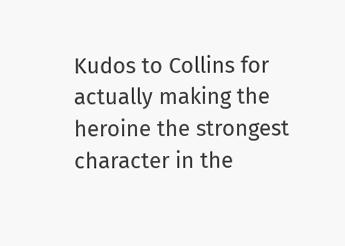Kudos to Collins for actually making the heroine the strongest character in the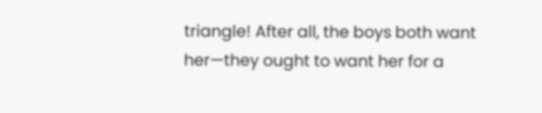triangle! After all, the boys both want her—they ought to want her for a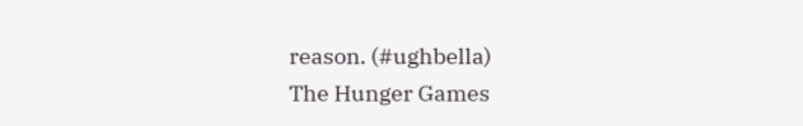reason. (#ughbella)
The Hunger Games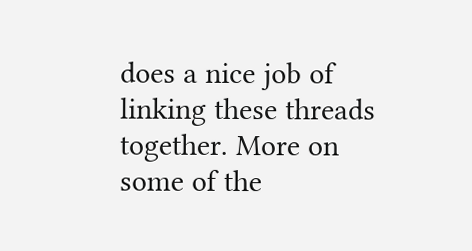does a nice job of linking these threads together. More on some of the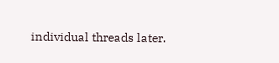individual threads later.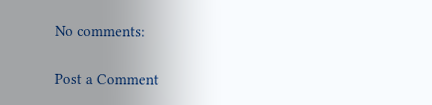No comments:

Post a Comment